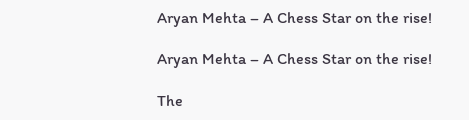Aryan Mehta – A Chess Star on the rise!

Aryan Mehta – A Chess Star on the rise!

The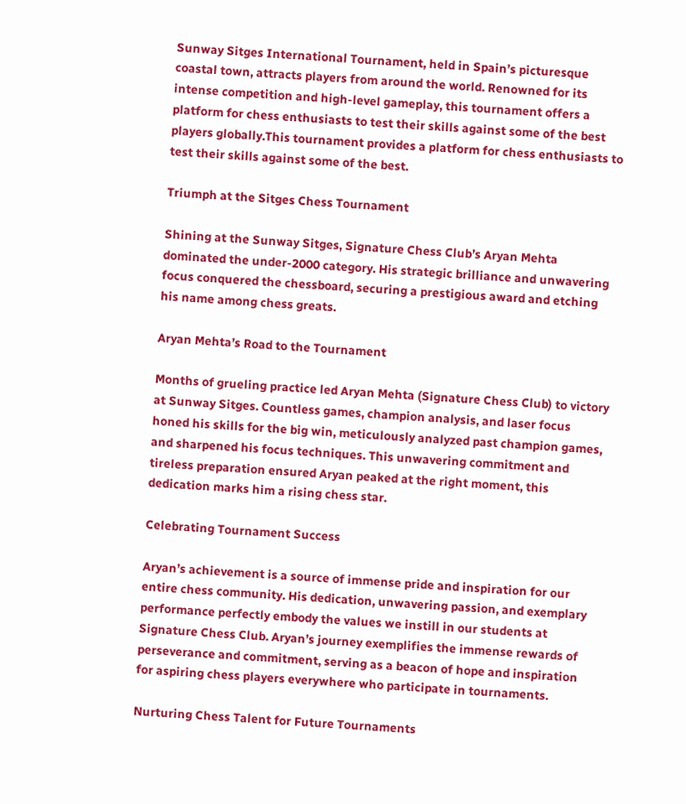Sunway Sitges International Tournament, held in Spain’s picturesque coastal town, attracts players from around the world. Renowned for its intense competition and high-level gameplay, this tournament offers a platform for chess enthusiasts to test their skills against some of the best players globally.This tournament provides a platform for chess enthusiasts to test their skills against some of the best.

Triumph at the Sitges Chess Tournament

Shining at the Sunway Sitges, Signature Chess Club’s Aryan Mehta dominated the under-2000 category. His strategic brilliance and unwavering focus conquered the chessboard, securing a prestigious award and etching his name among chess greats.

Aryan Mehta’s Road to the Tournament

Months of grueling practice led Aryan Mehta (Signature Chess Club) to victory at Sunway Sitges. Countless games, champion analysis, and laser focus honed his skills for the big win, meticulously analyzed past champion games, and sharpened his focus techniques. This unwavering commitment and tireless preparation ensured Aryan peaked at the right moment, this dedication marks him a rising chess star.

Celebrating Tournament Success

Aryan’s achievement is a source of immense pride and inspiration for our entire chess community. His dedication, unwavering passion, and exemplary performance perfectly embody the values we instill in our students at Signature Chess Club. Aryan’s journey exemplifies the immense rewards of perseverance and commitment, serving as a beacon of hope and inspiration for aspiring chess players everywhere who participate in tournaments.

Nurturing Chess Talent for Future Tournaments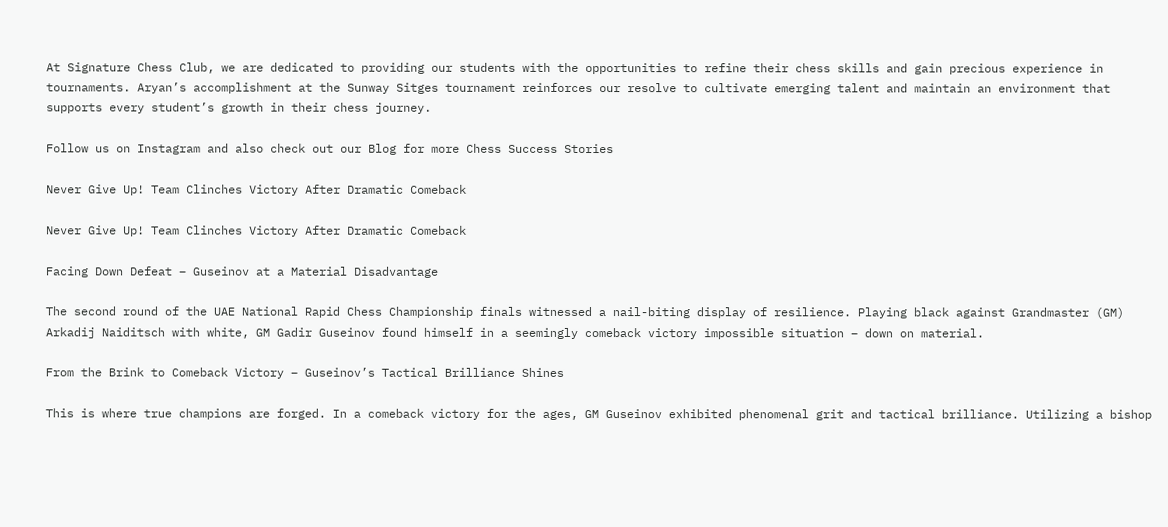At Signature Chess Club, we are dedicated to providing our students with the opportunities to refine their chess skills and gain precious experience in tournaments. Aryan’s accomplishment at the Sunway Sitges tournament reinforces our resolve to cultivate emerging talent and maintain an environment that supports every student’s growth in their chess journey.

Follow us on Instagram and also check out our Blog for more Chess Success Stories

Never Give Up! Team Clinches Victory After Dramatic Comeback

Never Give Up! Team Clinches Victory After Dramatic Comeback

Facing Down Defeat – Guseinov at a Material Disadvantage

The second round of the UAE National Rapid Chess Championship finals witnessed a nail-biting display of resilience. Playing black against Grandmaster (GM) Arkadij Naiditsch with white, GM Gadir Guseinov found himself in a seemingly comeback victory impossible situation – down on material.

From the Brink to Comeback Victory – Guseinov’s Tactical Brilliance Shines

This is where true champions are forged. In a comeback victory for the ages, GM Guseinov exhibited phenomenal grit and tactical brilliance. Utilizing a bishop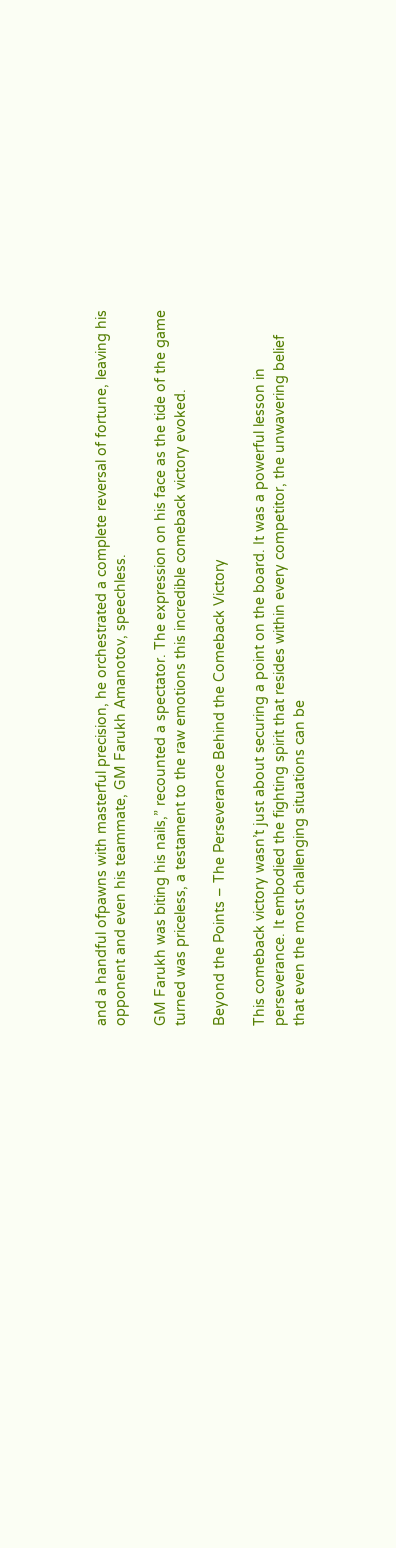and a handful ofpawns with masterful precision, he orchestrated a complete reversal of fortune, leaving his opponent and even his teammate, GM Farukh Amanotov, speechless.

GM Farukh was biting his nails,” recounted a spectator. The expression on his face as the tide of the game turned was priceless, a testament to the raw emotions this incredible comeback victory evoked.

Beyond the Points – The Perseverance Behind the Comeback Victory

This comeback victory wasn’t just about securing a point on the board. It was a powerful lesson in perseverance. It embodied the fighting spirit that resides within every competitor, the unwavering belief that even the most challenging situations can be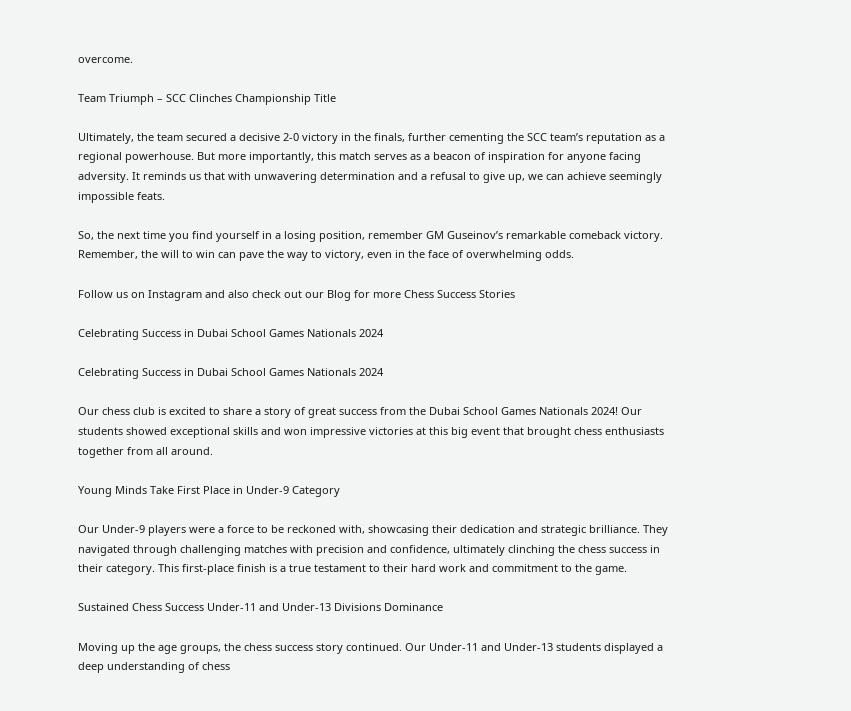overcome.

Team Triumph – SCC Clinches Championship Title

Ultimately, the team secured a decisive 2-0 victory in the finals, further cementing the SCC team’s reputation as a regional powerhouse. But more importantly, this match serves as a beacon of inspiration for anyone facing adversity. It reminds us that with unwavering determination and a refusal to give up, we can achieve seemingly impossible feats.

So, the next time you find yourself in a losing position, remember GM Guseinov’s remarkable comeback victory. Remember, the will to win can pave the way to victory, even in the face of overwhelming odds.

Follow us on Instagram and also check out our Blog for more Chess Success Stories

Celebrating Success in Dubai School Games Nationals 2024

Celebrating Success in Dubai School Games Nationals 2024

Our chess club is excited to share a story of great success from the Dubai School Games Nationals 2024! Our students showed exceptional skills and won impressive victories at this big event that brought chess enthusiasts together from all around.

Young Minds Take First Place in Under-9 Category

Our Under-9 players were a force to be reckoned with, showcasing their dedication and strategic brilliance. They navigated through challenging matches with precision and confidence, ultimately clinching the chess success in their category. This first-place finish is a true testament to their hard work and commitment to the game.

Sustained Chess Success Under-11 and Under-13 Divisions Dominance

Moving up the age groups, the chess success story continued. Our Under-11 and Under-13 students displayed a deep understanding of chess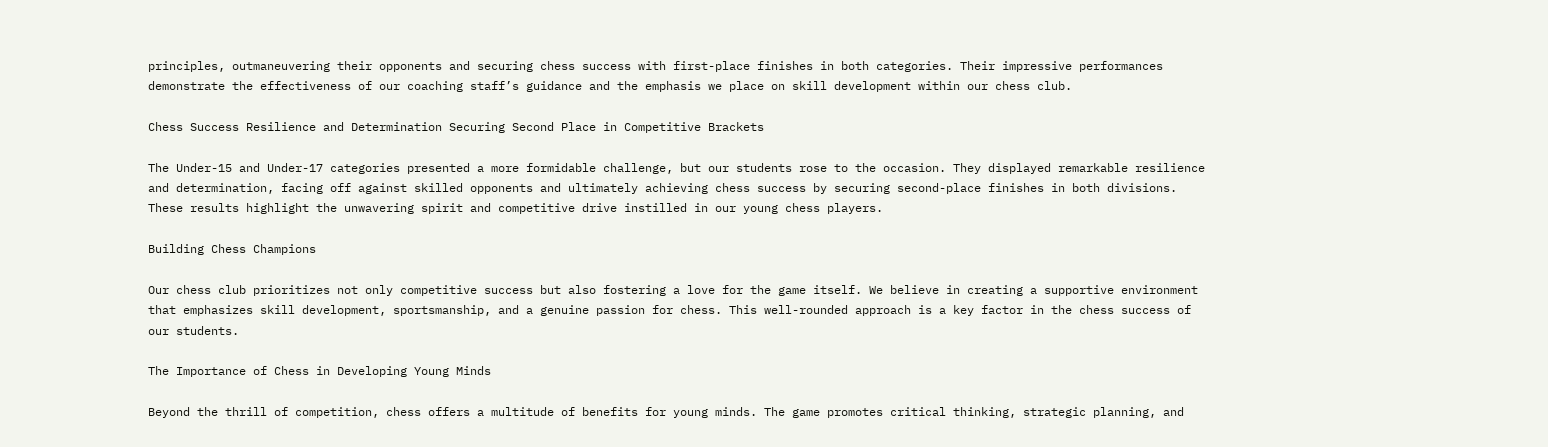principles, outmaneuvering their opponents and securing chess success with first-place finishes in both categories. Their impressive performances demonstrate the effectiveness of our coaching staff’s guidance and the emphasis we place on skill development within our chess club.

Chess Success Resilience and Determination Securing Second Place in Competitive Brackets

The Under-15 and Under-17 categories presented a more formidable challenge, but our students rose to the occasion. They displayed remarkable resilience and determination, facing off against skilled opponents and ultimately achieving chess success by securing second-place finishes in both divisions. These results highlight the unwavering spirit and competitive drive instilled in our young chess players.

Building Chess Champions

Our chess club prioritizes not only competitive success but also fostering a love for the game itself. We believe in creating a supportive environment that emphasizes skill development, sportsmanship, and a genuine passion for chess. This well-rounded approach is a key factor in the chess success of our students.

The Importance of Chess in Developing Young Minds

Beyond the thrill of competition, chess offers a multitude of benefits for young minds. The game promotes critical thinking, strategic planning, and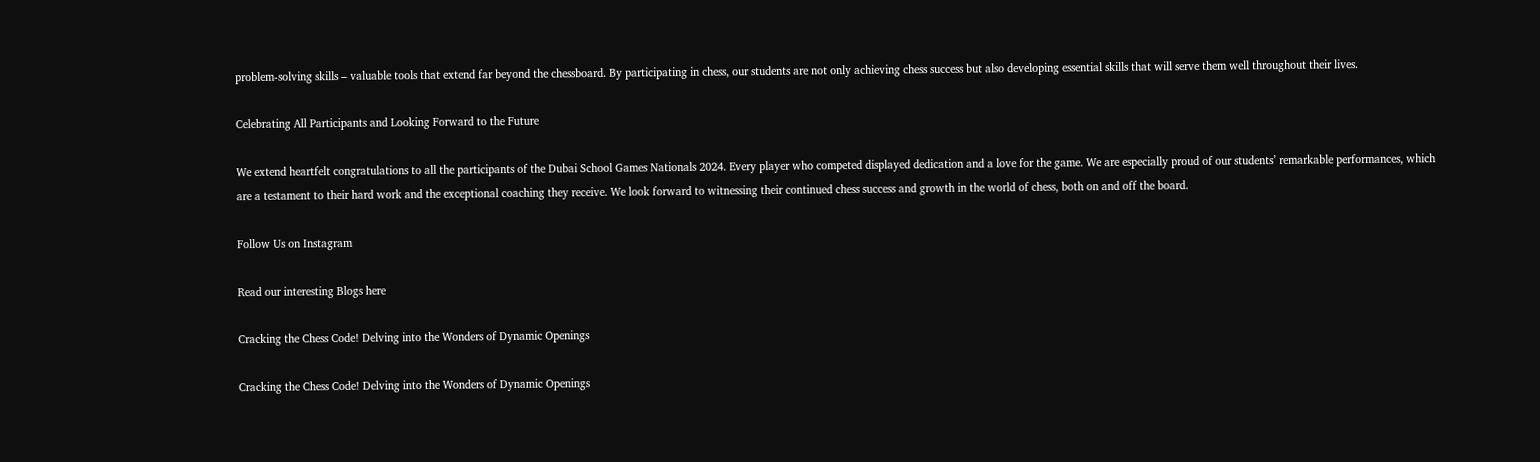problem-solving skills – valuable tools that extend far beyond the chessboard. By participating in chess, our students are not only achieving chess success but also developing essential skills that will serve them well throughout their lives.

Celebrating All Participants and Looking Forward to the Future

We extend heartfelt congratulations to all the participants of the Dubai School Games Nationals 2024. Every player who competed displayed dedication and a love for the game. We are especially proud of our students’ remarkable performances, which are a testament to their hard work and the exceptional coaching they receive. We look forward to witnessing their continued chess success and growth in the world of chess, both on and off the board.

Follow Us on Instagram

Read our interesting Blogs here

Cracking the Chess Code! Delving into the Wonders of Dynamic Openings

Cracking the Chess Code! Delving into the Wonders of Dynamic Openings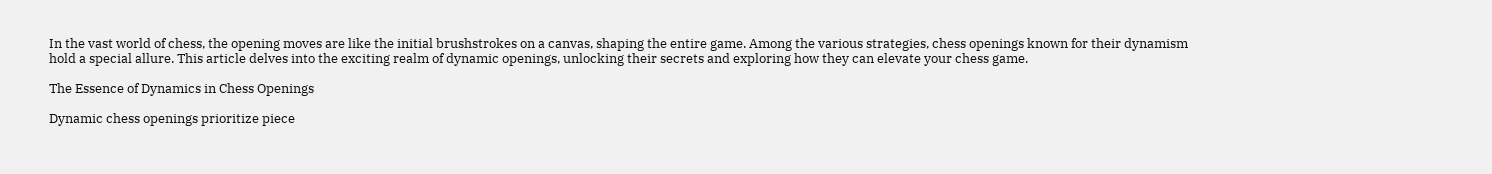In the vast world of chess, the opening moves are like the initial brushstrokes on a canvas, shaping the entire game. Among the various strategies, chess openings known for their dynamism hold a special allure. This article delves into the exciting realm of dynamic openings, unlocking their secrets and exploring how they can elevate your chess game.

The Essence of Dynamics in Chess Openings

Dynamic chess openings prioritize piece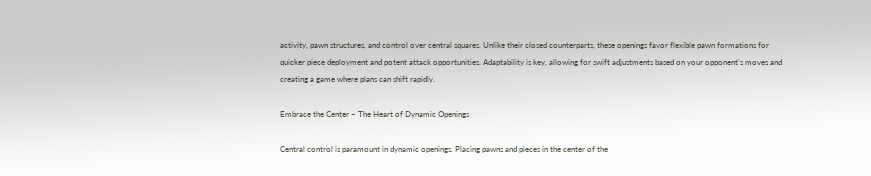activity, pawn structures, and control over central squares. Unlike their closed counterparts, these openings favor flexible pawn formations for quicker piece deployment and potent attack opportunities. Adaptability is key, allowing for swift adjustments based on your opponent’s moves and creating a game where plans can shift rapidly.

Embrace the Center – The Heart of Dynamic Openings

Central control is paramount in dynamic openings. Placing pawns and pieces in the center of the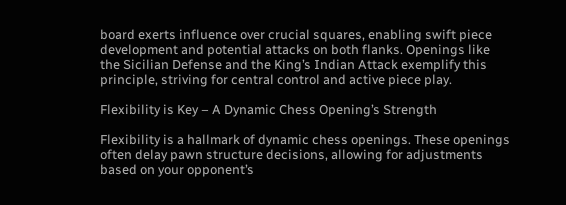board exerts influence over crucial squares, enabling swift piece development and potential attacks on both flanks. Openings like the Sicilian Defense and the King’s Indian Attack exemplify this principle, striving for central control and active piece play.

Flexibility is Key – A Dynamic Chess Opening’s Strength

Flexibility is a hallmark of dynamic chess openings. These openings often delay pawn structure decisions, allowing for adjustments based on your opponent’s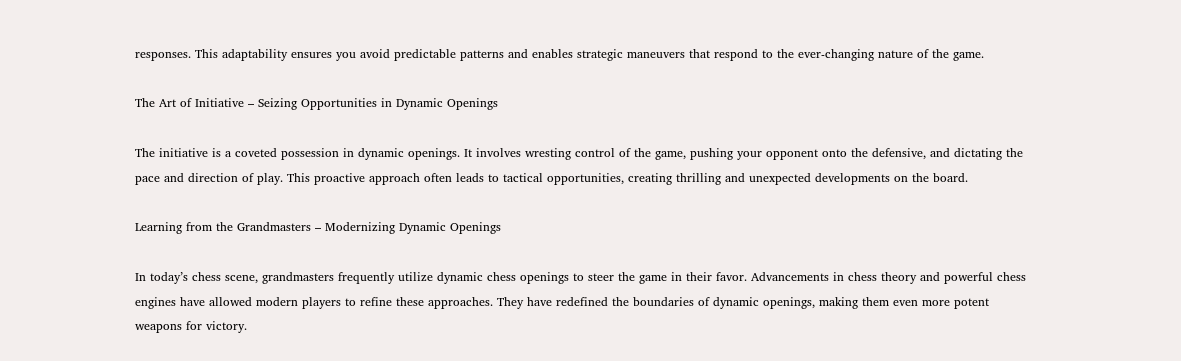responses. This adaptability ensures you avoid predictable patterns and enables strategic maneuvers that respond to the ever-changing nature of the game.

The Art of Initiative – Seizing Opportunities in Dynamic Openings

The initiative is a coveted possession in dynamic openings. It involves wresting control of the game, pushing your opponent onto the defensive, and dictating the pace and direction of play. This proactive approach often leads to tactical opportunities, creating thrilling and unexpected developments on the board.

Learning from the Grandmasters – Modernizing Dynamic Openings

In today’s chess scene, grandmasters frequently utilize dynamic chess openings to steer the game in their favor. Advancements in chess theory and powerful chess engines have allowed modern players to refine these approaches. They have redefined the boundaries of dynamic openings, making them even more potent weapons for victory.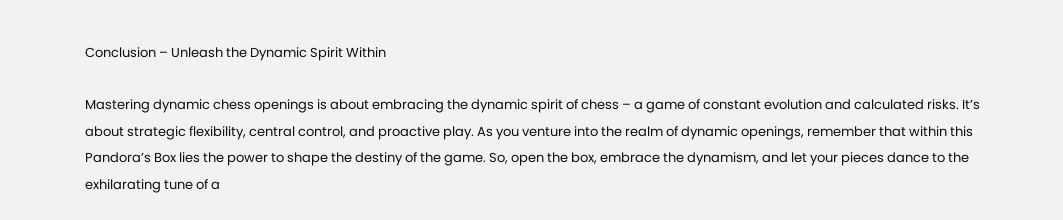Conclusion – Unleash the Dynamic Spirit Within

Mastering dynamic chess openings is about embracing the dynamic spirit of chess – a game of constant evolution and calculated risks. It’s about strategic flexibility, central control, and proactive play. As you venture into the realm of dynamic openings, remember that within this Pandora’s Box lies the power to shape the destiny of the game. So, open the box, embrace the dynamism, and let your pieces dance to the exhilarating tune of a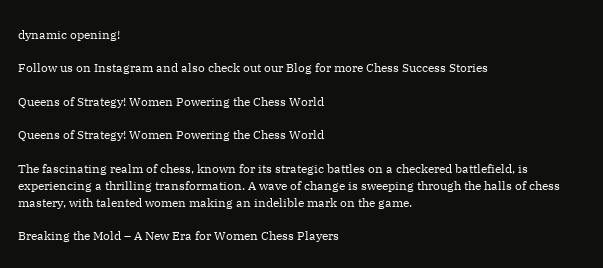dynamic opening!

Follow us on Instagram and also check out our Blog for more Chess Success Stories

Queens of Strategy! Women Powering the Chess World

Queens of Strategy! Women Powering the Chess World

The fascinating realm of chess, known for its strategic battles on a checkered battlefield, is experiencing a thrilling transformation. A wave of change is sweeping through the halls of chess mastery, with talented women making an indelible mark on the game.

Breaking the Mold – A New Era for Women Chess Players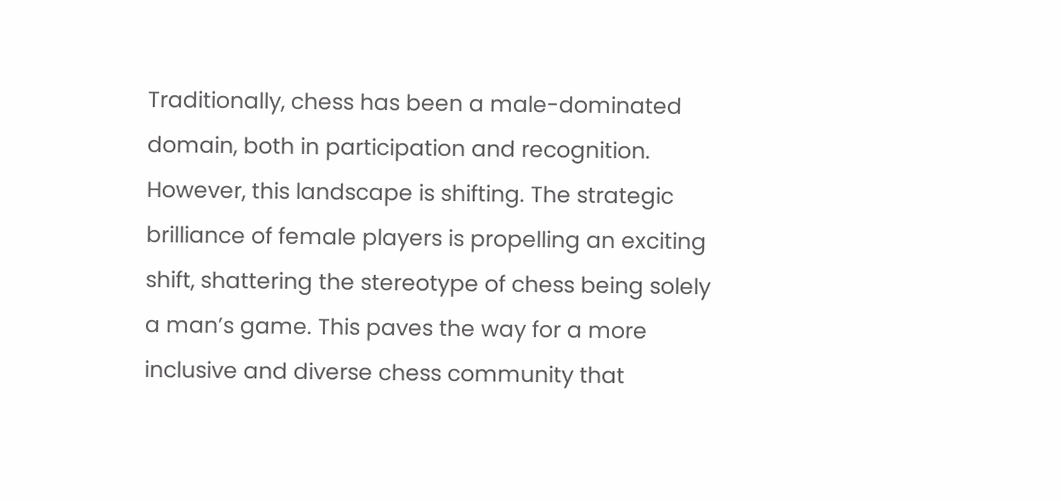Traditionally, chess has been a male-dominated domain, both in participation and recognition. However, this landscape is shifting. The strategic brilliance of female players is propelling an exciting shift, shattering the stereotype of chess being solely a man’s game. This paves the way for a more inclusive and diverse chess community that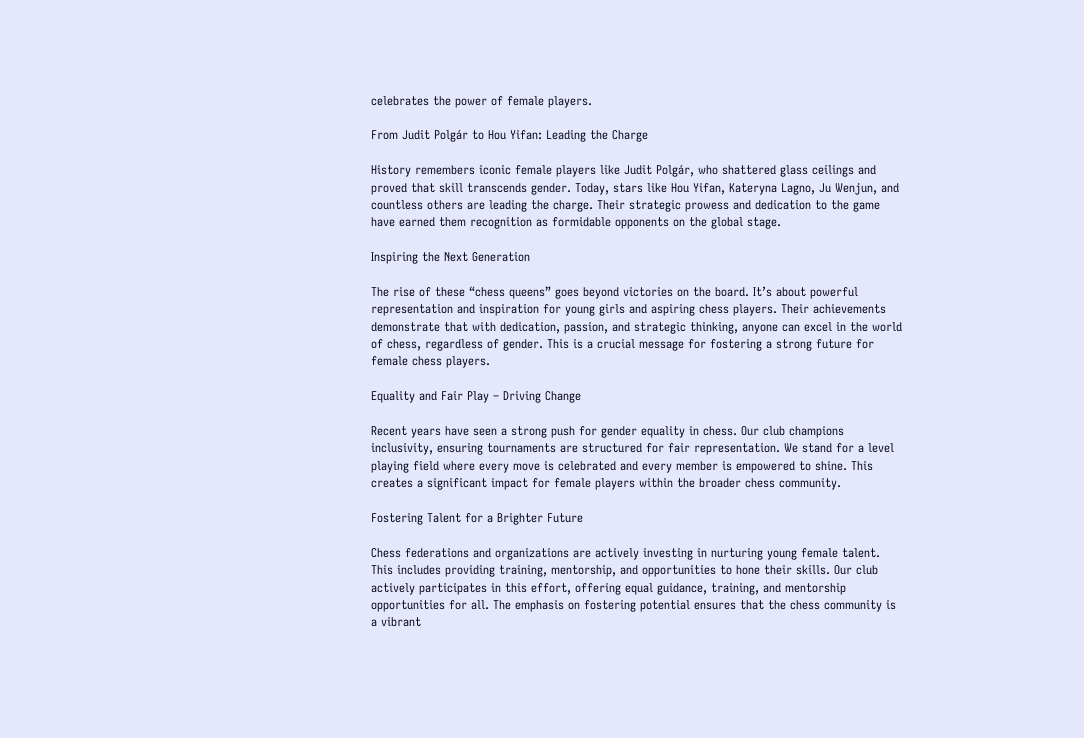celebrates the power of female players.

From Judit Polgár to Hou Yifan: Leading the Charge

History remembers iconic female players like Judit Polgár, who shattered glass ceilings and proved that skill transcends gender. Today, stars like Hou Yifan, Kateryna Lagno, Ju Wenjun, and countless others are leading the charge. Their strategic prowess and dedication to the game have earned them recognition as formidable opponents on the global stage.

Inspiring the Next Generation

The rise of these “chess queens” goes beyond victories on the board. It’s about powerful representation and inspiration for young girls and aspiring chess players. Their achievements demonstrate that with dedication, passion, and strategic thinking, anyone can excel in the world of chess, regardless of gender. This is a crucial message for fostering a strong future for female chess players.

Equality and Fair Play – Driving Change

Recent years have seen a strong push for gender equality in chess. Our club champions inclusivity, ensuring tournaments are structured for fair representation. We stand for a level playing field where every move is celebrated and every member is empowered to shine. This creates a significant impact for female players within the broader chess community.

Fostering Talent for a Brighter Future

Chess federations and organizations are actively investing in nurturing young female talent. This includes providing training, mentorship, and opportunities to hone their skills. Our club actively participates in this effort, offering equal guidance, training, and mentorship opportunities for all. The emphasis on fostering potential ensures that the chess community is a vibrant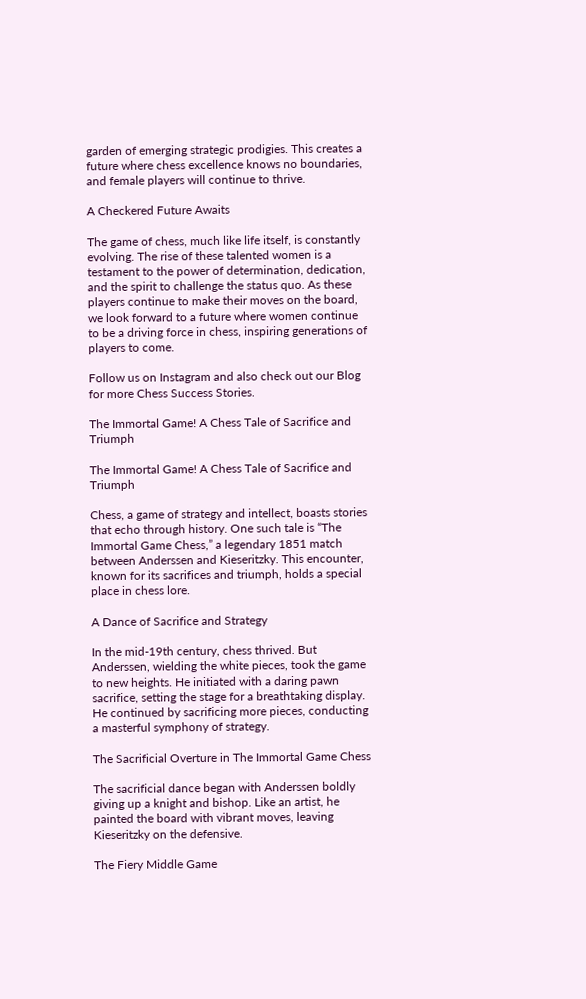garden of emerging strategic prodigies. This creates a future where chess excellence knows no boundaries, and female players will continue to thrive.

A Checkered Future Awaits

The game of chess, much like life itself, is constantly evolving. The rise of these talented women is a testament to the power of determination, dedication, and the spirit to challenge the status quo. As these players continue to make their moves on the board, we look forward to a future where women continue to be a driving force in chess, inspiring generations of players to come.

Follow us on Instagram and also check out our Blog for more Chess Success Stories.

The Immortal Game! A Chess Tale of Sacrifice and Triumph

The Immortal Game! A Chess Tale of Sacrifice and Triumph

Chess, a game of strategy and intellect, boasts stories that echo through history. One such tale is “The Immortal Game Chess,” a legendary 1851 match between Anderssen and Kieseritzky. This encounter, known for its sacrifices and triumph, holds a special place in chess lore.

A Dance of Sacrifice and Strategy

In the mid-19th century, chess thrived. But Anderssen, wielding the white pieces, took the game to new heights. He initiated with a daring pawn sacrifice, setting the stage for a breathtaking display. He continued by sacrificing more pieces, conducting a masterful symphony of strategy.

The Sacrificial Overture in The Immortal Game Chess

The sacrificial dance began with Anderssen boldly giving up a knight and bishop. Like an artist, he painted the board with vibrant moves, leaving Kieseritzky on the defensive.

The Fiery Middle Game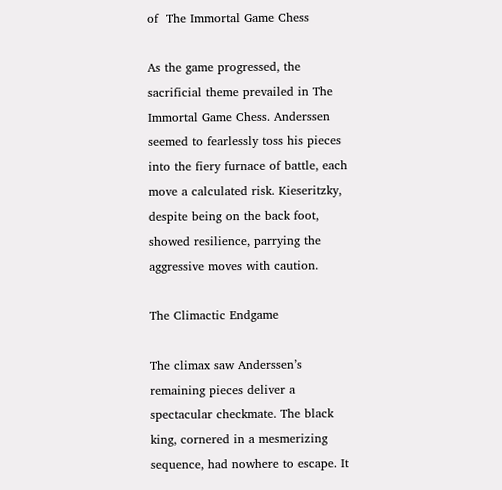of  The Immortal Game Chess

As the game progressed, the sacrificial theme prevailed in The Immortal Game Chess. Anderssen seemed to fearlessly toss his pieces into the fiery furnace of battle, each move a calculated risk. Kieseritzky, despite being on the back foot, showed resilience, parrying the aggressive moves with caution.

The Climactic Endgame

The climax saw Anderssen’s remaining pieces deliver a spectacular checkmate. The black king, cornered in a mesmerizing sequence, had nowhere to escape. It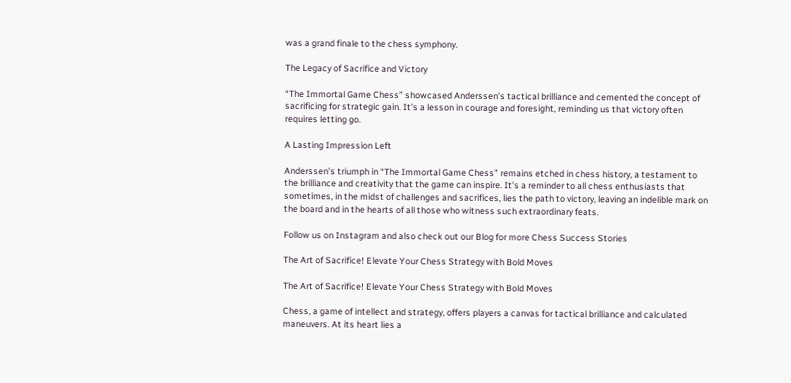was a grand finale to the chess symphony.

The Legacy of Sacrifice and Victory

“The Immortal Game Chess” showcased Anderssen’s tactical brilliance and cemented the concept of sacrificing for strategic gain. It’s a lesson in courage and foresight, reminding us that victory often requires letting go.

A Lasting Impression Left

Anderssen’s triumph in “The Immortal Game Chess” remains etched in chess history, a testament to the brilliance and creativity that the game can inspire. It’s a reminder to all chess enthusiasts that sometimes, in the midst of challenges and sacrifices, lies the path to victory, leaving an indelible mark on the board and in the hearts of all those who witness such extraordinary feats.

Follow us on Instagram and also check out our Blog for more Chess Success Stories

The Art of Sacrifice! Elevate Your Chess Strategy with Bold Moves

The Art of Sacrifice! Elevate Your Chess Strategy with Bold Moves

Chess, a game of intellect and strategy, offers players a canvas for tactical brilliance and calculated maneuvers. At its heart lies a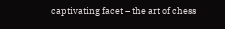captivating facet – the art of chess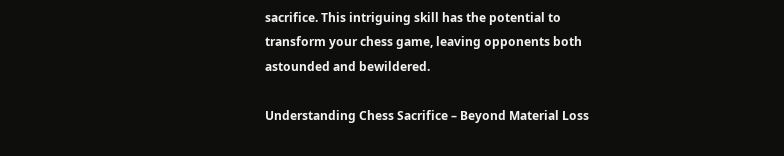sacrifice. This intriguing skill has the potential to transform your chess game, leaving opponents both astounded and bewildered.

Understanding Chess Sacrifice – Beyond Material Loss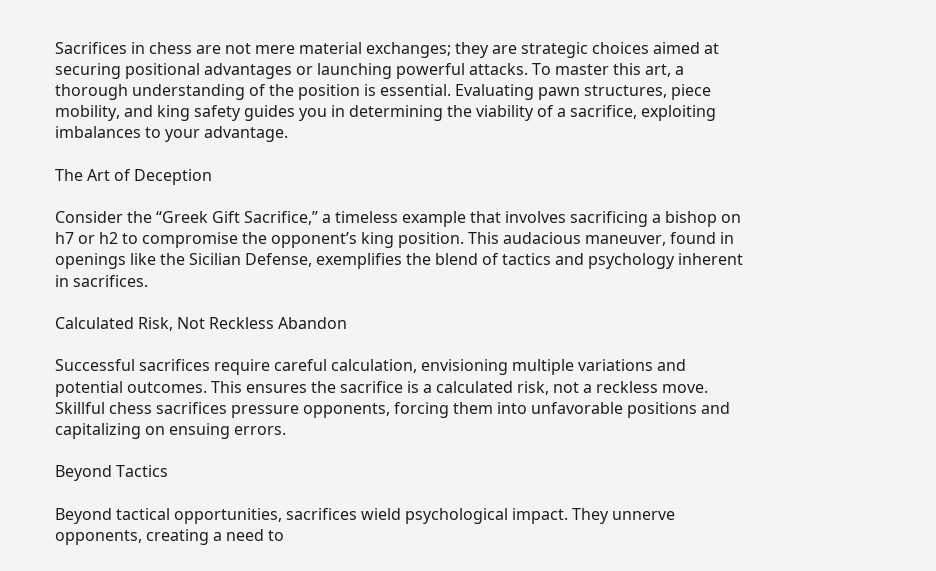Sacrifices in chess are not mere material exchanges; they are strategic choices aimed at securing positional advantages or launching powerful attacks. To master this art, a thorough understanding of the position is essential. Evaluating pawn structures, piece mobility, and king safety guides you in determining the viability of a sacrifice, exploiting imbalances to your advantage.

The Art of Deception

Consider the “Greek Gift Sacrifice,” a timeless example that involves sacrificing a bishop on h7 or h2 to compromise the opponent’s king position. This audacious maneuver, found in openings like the Sicilian Defense, exemplifies the blend of tactics and psychology inherent in sacrifices.

Calculated Risk, Not Reckless Abandon

Successful sacrifices require careful calculation, envisioning multiple variations and potential outcomes. This ensures the sacrifice is a calculated risk, not a reckless move. Skillful chess sacrifices pressure opponents, forcing them into unfavorable positions and capitalizing on ensuing errors.

Beyond Tactics

Beyond tactical opportunities, sacrifices wield psychological impact. They unnerve opponents, creating a need to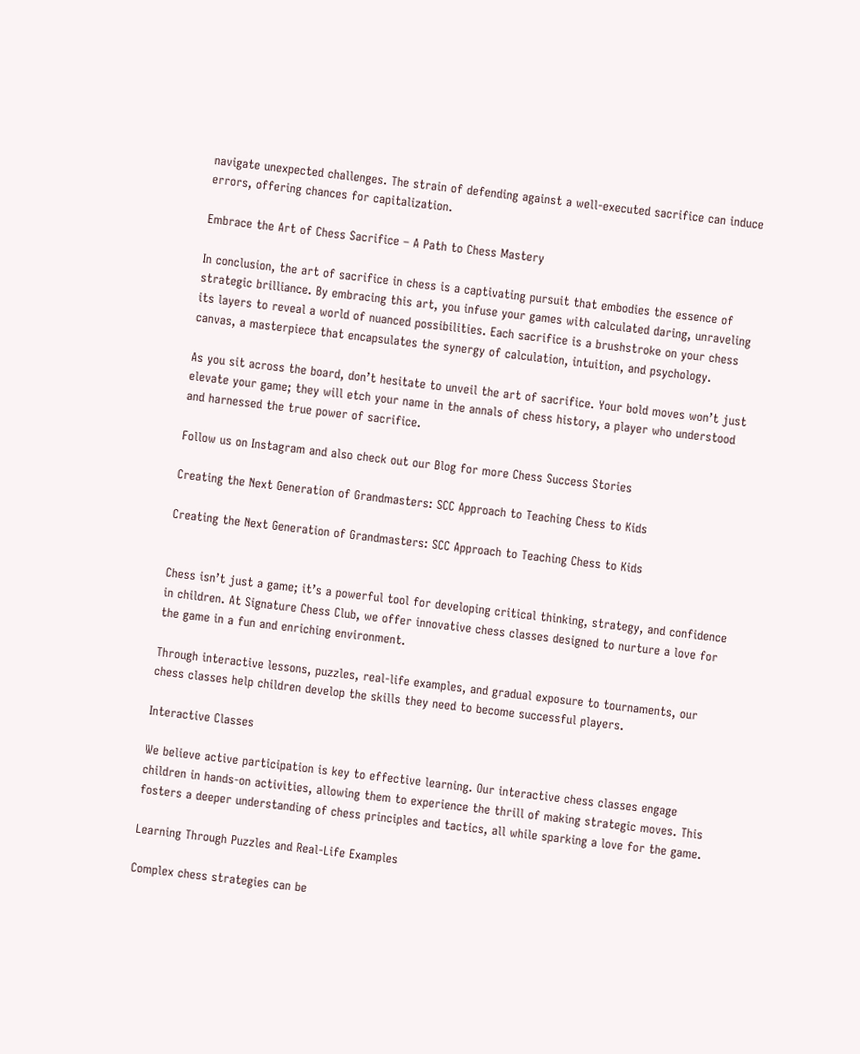navigate unexpected challenges. The strain of defending against a well-executed sacrifice can induce errors, offering chances for capitalization.

Embrace the Art of Chess Sacrifice – A Path to Chess Mastery

In conclusion, the art of sacrifice in chess is a captivating pursuit that embodies the essence of strategic brilliance. By embracing this art, you infuse your games with calculated daring, unraveling its layers to reveal a world of nuanced possibilities. Each sacrifice is a brushstroke on your chess canvas, a masterpiece that encapsulates the synergy of calculation, intuition, and psychology.

As you sit across the board, don’t hesitate to unveil the art of sacrifice. Your bold moves won’t just elevate your game; they will etch your name in the annals of chess history, a player who understood and harnessed the true power of sacrifice.

Follow us on Instagram and also check out our Blog for more Chess Success Stories

Creating the Next Generation of Grandmasters: SCC Approach to Teaching Chess to Kids

Creating the Next Generation of Grandmasters: SCC Approach to Teaching Chess to Kids


Chess isn’t just a game; it’s a powerful tool for developing critical thinking, strategy, and confidence in children. At Signature Chess Club, we offer innovative chess classes designed to nurture a love for the game in a fun and enriching environment.

Through interactive lessons, puzzles, real-life examples, and gradual exposure to tournaments, our chess classes help children develop the skills they need to become successful players.

Interactive Classes

We believe active participation is key to effective learning. Our interactive chess classes engage children in hands-on activities, allowing them to experience the thrill of making strategic moves. This fosters a deeper understanding of chess principles and tactics, all while sparking a love for the game.

Learning Through Puzzles and Real-Life Examples

Complex chess strategies can be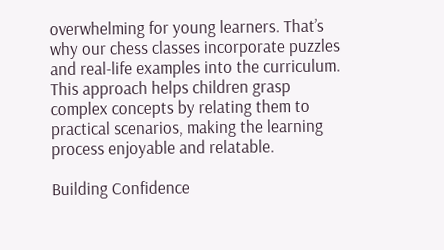overwhelming for young learners. That’s why our chess classes incorporate puzzles and real-life examples into the curriculum. This approach helps children grasp complex concepts by relating them to practical scenarios, making the learning process enjoyable and relatable.

Building Confidence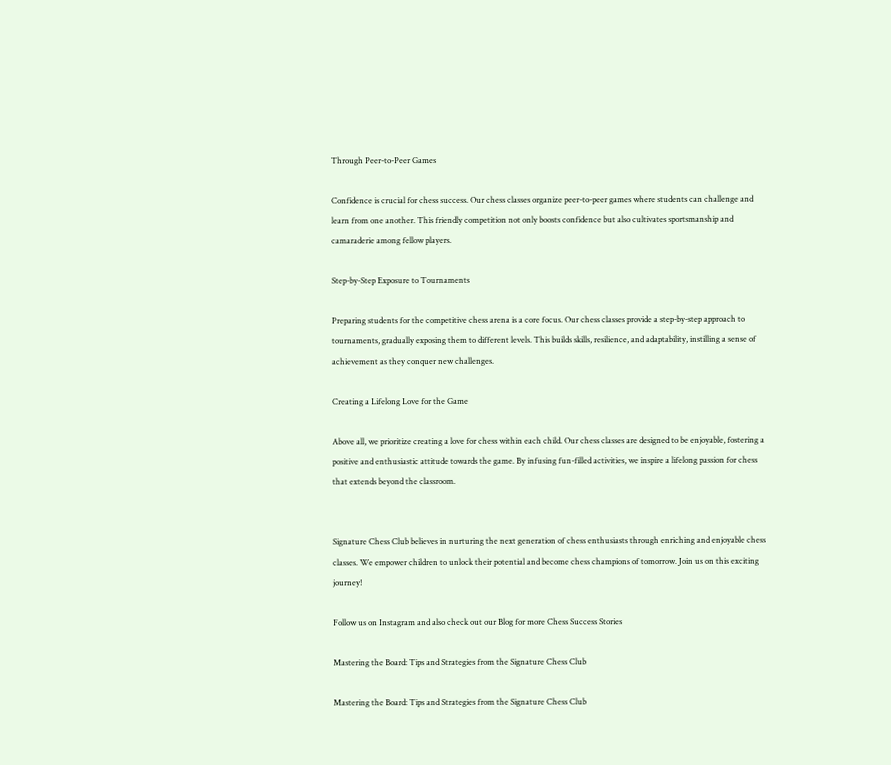Through Peer-to-Peer Games

Confidence is crucial for chess success. Our chess classes organize peer-to-peer games where students can challenge and learn from one another. This friendly competition not only boosts confidence but also cultivates sportsmanship and camaraderie among fellow players.

Step-by-Step Exposure to Tournaments

Preparing students for the competitive chess arena is a core focus. Our chess classes provide a step-by-step approach to tournaments, gradually exposing them to different levels. This builds skills, resilience, and adaptability, instilling a sense of achievement as they conquer new challenges.

Creating a Lifelong Love for the Game

Above all, we prioritize creating a love for chess within each child. Our chess classes are designed to be enjoyable, fostering a positive and enthusiastic attitude towards the game. By infusing fun-filled activities, we inspire a lifelong passion for chess that extends beyond the classroom.


Signature Chess Club believes in nurturing the next generation of chess enthusiasts through enriching and enjoyable chess classes. We empower children to unlock their potential and become chess champions of tomorrow. Join us on this exciting journey!

Follow us on Instagram and also check out our Blog for more Chess Success Stories

Mastering the Board: Tips and Strategies from the Signature Chess Club

Mastering the Board: Tips and Strategies from the Signature Chess Club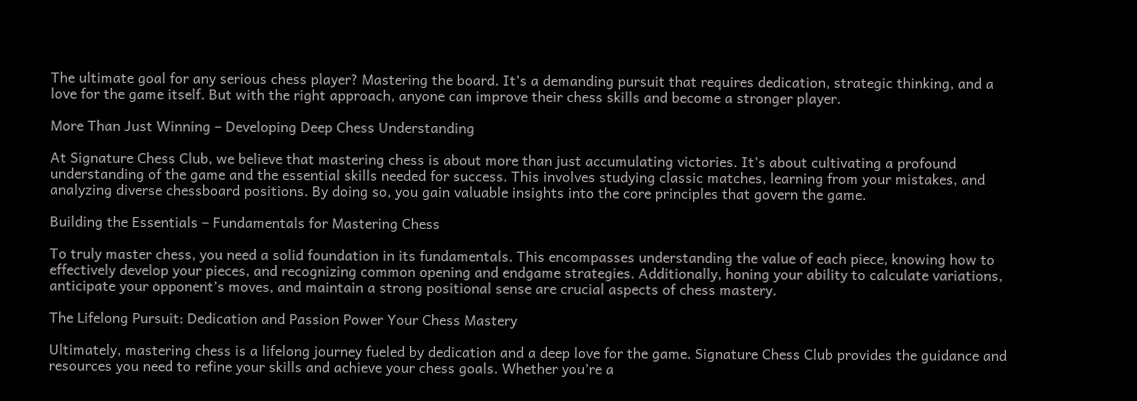The ultimate goal for any serious chess player? Mastering the board. It’s a demanding pursuit that requires dedication, strategic thinking, and a love for the game itself. But with the right approach, anyone can improve their chess skills and become a stronger player.

More Than Just Winning – Developing Deep Chess Understanding

At Signature Chess Club, we believe that mastering chess is about more than just accumulating victories. It’s about cultivating a profound understanding of the game and the essential skills needed for success. This involves studying classic matches, learning from your mistakes, and analyzing diverse chessboard positions. By doing so, you gain valuable insights into the core principles that govern the game.

Building the Essentials – Fundamentals for Mastering Chess

To truly master chess, you need a solid foundation in its fundamentals. This encompasses understanding the value of each piece, knowing how to effectively develop your pieces, and recognizing common opening and endgame strategies. Additionally, honing your ability to calculate variations, anticipate your opponent’s moves, and maintain a strong positional sense are crucial aspects of chess mastery.

The Lifelong Pursuit: Dedication and Passion Power Your Chess Mastery

Ultimately, mastering chess is a lifelong journey fueled by dedication and a deep love for the game. Signature Chess Club provides the guidance and resources you need to refine your skills and achieve your chess goals. Whether you’re a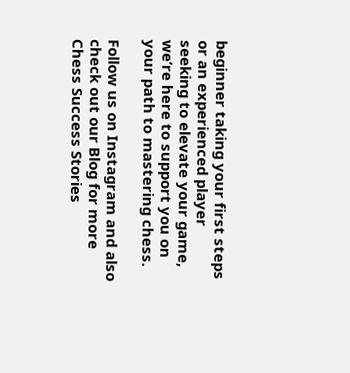beginner taking your first steps or an experienced player seeking to elevate your game, we’re here to support you on your path to mastering chess.

Follow us on Instagram and also check out our Blog for more Chess Success Stories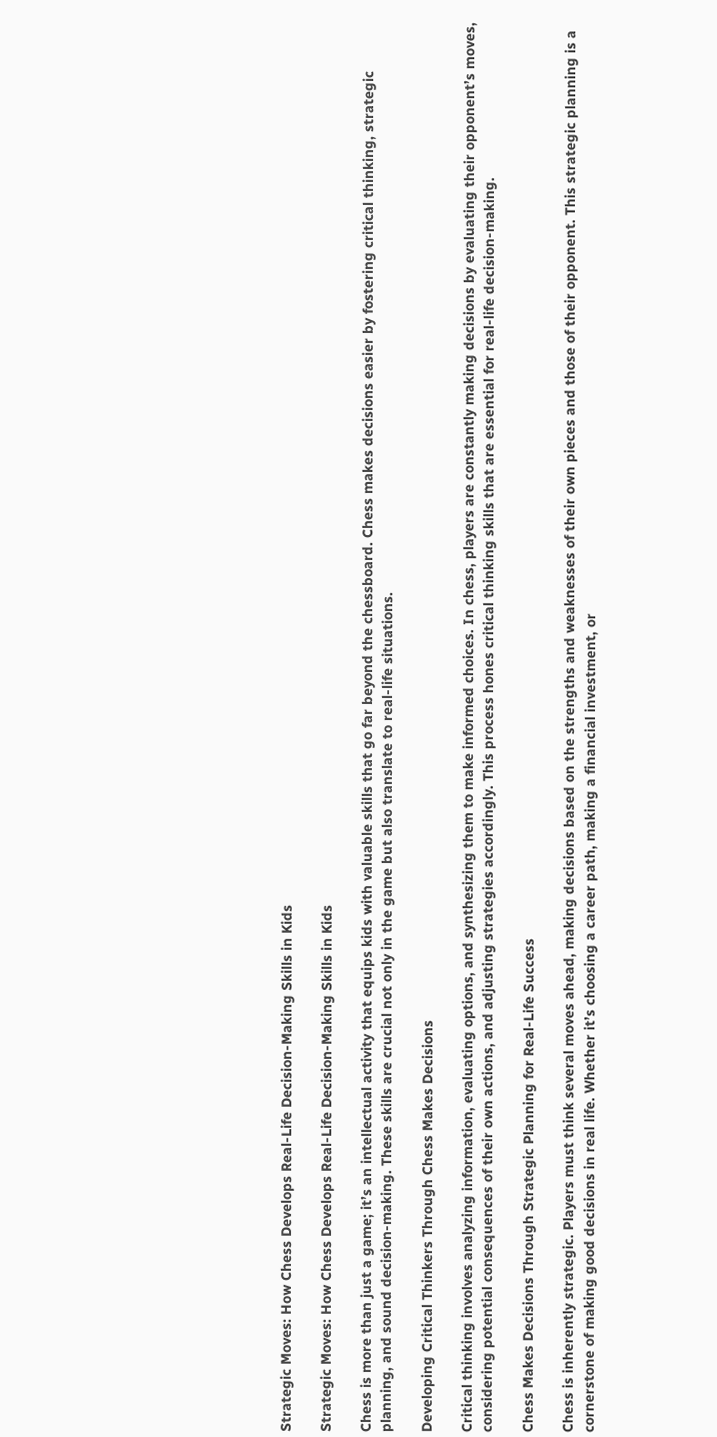Strategic Moves: How Chess Develops Real-Life Decision-Making Skills in Kids

Strategic Moves: How Chess Develops Real-Life Decision-Making Skills in Kids

Chess is more than just a game; it’s an intellectual activity that equips kids with valuable skills that go far beyond the chessboard. Chess makes decisions easier by fostering critical thinking, strategic planning, and sound decision-making. These skills are crucial not only in the game but also translate to real-life situations.

Developing Critical Thinkers Through Chess Makes Decisions

Critical thinking involves analyzing information, evaluating options, and synthesizing them to make informed choices. In chess, players are constantly making decisions by evaluating their opponent’s moves, considering potential consequences of their own actions, and adjusting strategies accordingly. This process hones critical thinking skills that are essential for real-life decision-making.

Chess Makes Decisions Through Strategic Planning for Real-Life Success

Chess is inherently strategic. Players must think several moves ahead, making decisions based on the strengths and weaknesses of their own pieces and those of their opponent. This strategic planning is a cornerstone of making good decisions in real life. Whether it’s choosing a career path, making a financial investment, or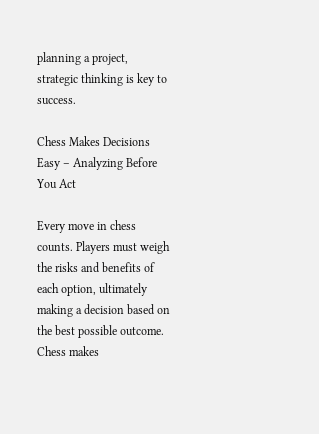planning a project, strategic thinking is key to success.

Chess Makes Decisions Easy – Analyzing Before You Act

Every move in chess counts. Players must weigh the risks and benefits of each option, ultimately making a decision based on the best possible outcome. Chess makes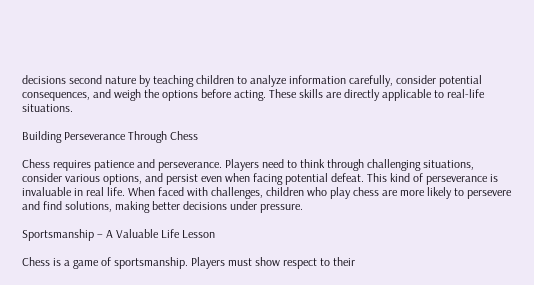decisions second nature by teaching children to analyze information carefully, consider potential consequences, and weigh the options before acting. These skills are directly applicable to real-life situations.

Building Perseverance Through Chess

Chess requires patience and perseverance. Players need to think through challenging situations, consider various options, and persist even when facing potential defeat. This kind of perseverance is invaluable in real life. When faced with challenges, children who play chess are more likely to persevere and find solutions, making better decisions under pressure.

Sportsmanship – A Valuable Life Lesson

Chess is a game of sportsmanship. Players must show respect to their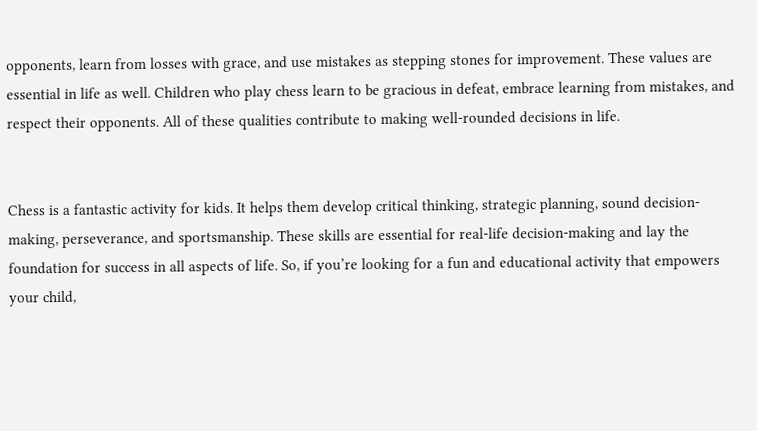opponents, learn from losses with grace, and use mistakes as stepping stones for improvement. These values are essential in life as well. Children who play chess learn to be gracious in defeat, embrace learning from mistakes, and respect their opponents. All of these qualities contribute to making well-rounded decisions in life.


Chess is a fantastic activity for kids. It helps them develop critical thinking, strategic planning, sound decision-making, perseverance, and sportsmanship. These skills are essential for real-life decision-making and lay the foundation for success in all aspects of life. So, if you’re looking for a fun and educational activity that empowers your child,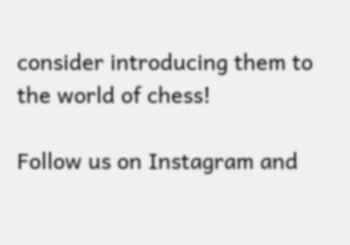consider introducing them to the world of chess!

Follow us on Instagram and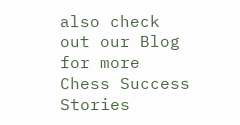also check out our Blog for more Chess Success Stories